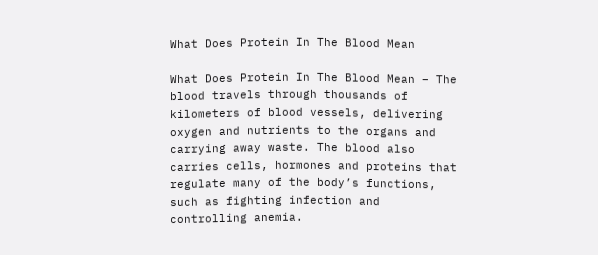What Does Protein In The Blood Mean

What Does Protein In The Blood Mean – The blood travels through thousands of kilometers of blood vessels, delivering oxygen and nutrients to the organs and carrying away waste. The blood also carries cells, hormones and proteins that regulate many of the body’s functions, such as fighting infection and controlling anemia.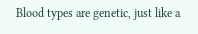Blood types are genetic, just like a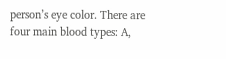person’s eye color. There are four main blood types: A,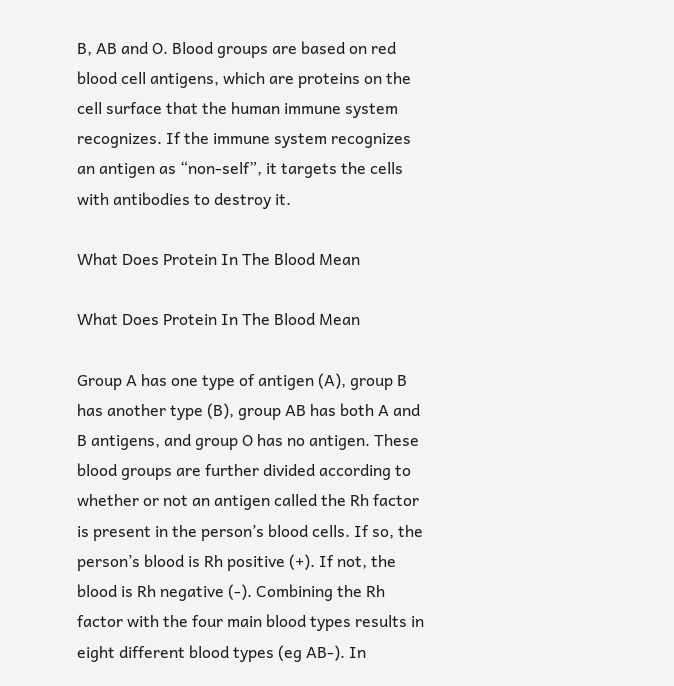B, AB and O. Blood groups are based on red blood cell antigens, which are proteins on the cell surface that the human immune system recognizes. If the immune system recognizes an antigen as “non-self”, it targets the cells with antibodies to destroy it.

What Does Protein In The Blood Mean

What Does Protein In The Blood Mean

Group A has one type of antigen (A), group B has another type (B), group AB has both A and B antigens, and group O has no antigen. These blood groups are further divided according to whether or not an antigen called the Rh factor is present in the person’s blood cells. If so, the person’s blood is Rh positive (+). If not, the blood is Rh negative (-). Combining the Rh factor with the four main blood types results in eight different blood types (eg AB-). In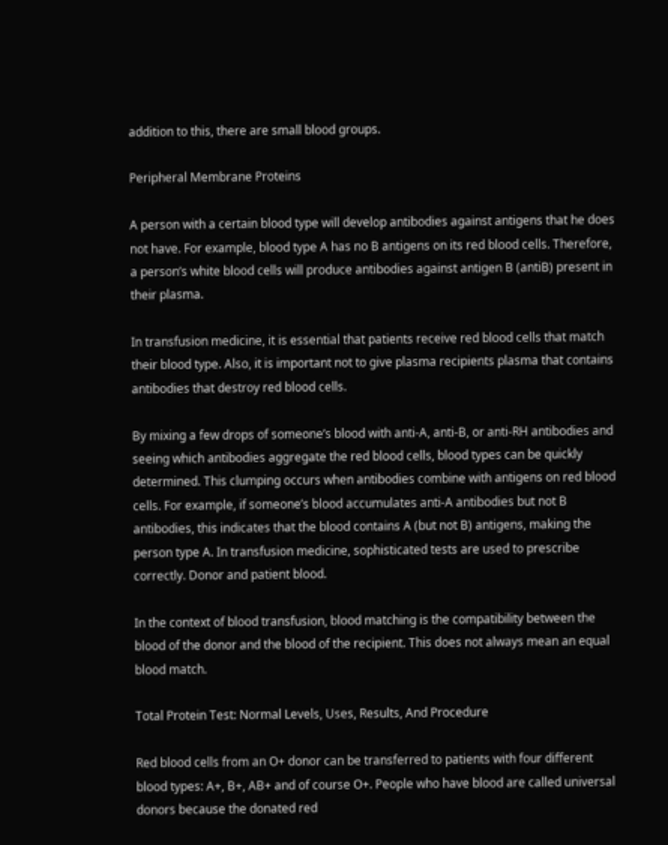addition to this, there are small blood groups.

Peripheral Membrane Proteins

A person with a certain blood type will develop antibodies against antigens that he does not have. For example, blood type A has no B antigens on its red blood cells. Therefore, a person’s white blood cells will produce antibodies against antigen B (antiB) present in their plasma.

In transfusion medicine, it is essential that patients receive red blood cells that match their blood type. Also, it is important not to give plasma recipients plasma that contains antibodies that destroy red blood cells.

By mixing a few drops of someone’s blood with anti-A, anti-B, or anti-RH antibodies and seeing which antibodies aggregate the red blood cells, blood types can be quickly determined. This clumping occurs when antibodies combine with antigens on red blood cells. For example, if someone’s blood accumulates anti-A antibodies but not B antibodies, this indicates that the blood contains A (but not B) antigens, making the person type A. In transfusion medicine, sophisticated tests are used to prescribe correctly. Donor and patient blood.

In the context of blood transfusion, blood matching is the compatibility between the blood of the donor and the blood of the recipient. This does not always mean an equal blood match.

Total Protein Test: Normal Levels, Uses, Results, And Procedure

Red blood cells from an O+ donor can be transferred to patients with four different blood types: A+, B+, AB+ and of course O+. People who have blood are called universal donors because the donated red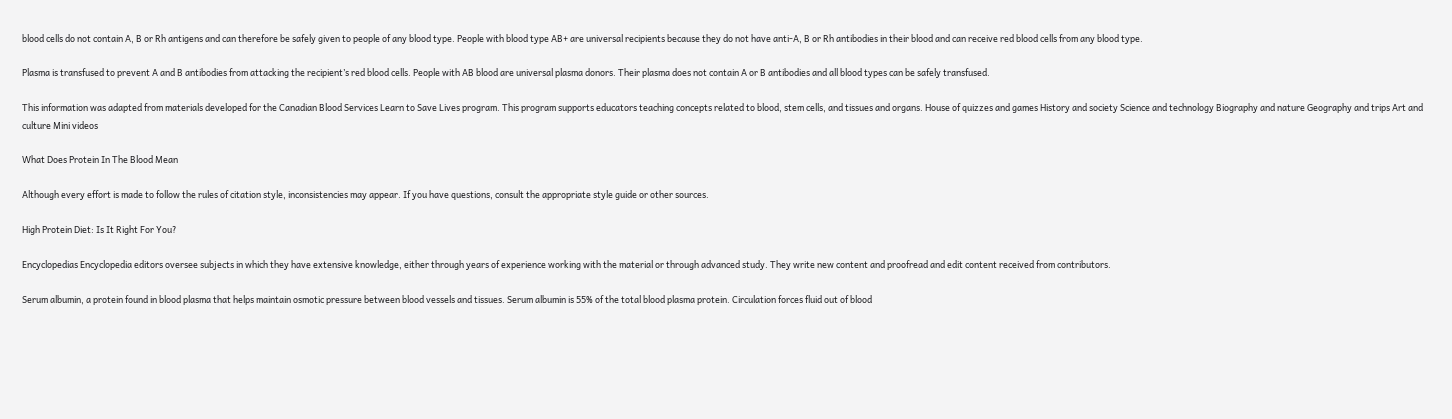blood cells do not contain A, B or Rh antigens and can therefore be safely given to people of any blood type. People with blood type AB+ are universal recipients because they do not have anti-A, B or Rh antibodies in their blood and can receive red blood cells from any blood type.

Plasma is transfused to prevent A and B antibodies from attacking the recipient’s red blood cells. People with AB blood are universal plasma donors. Their plasma does not contain A or B antibodies and all blood types can be safely transfused.

This information was adapted from materials developed for the Canadian Blood Services Learn to Save Lives program. This program supports educators teaching concepts related to blood, stem cells, and tissues and organs. House of quizzes and games History and society Science and technology Biography and nature Geography and trips Art and culture Mini videos

What Does Protein In The Blood Mean

Although every effort is made to follow the rules of citation style, inconsistencies may appear. If you have questions, consult the appropriate style guide or other sources.

High Protein Diet: Is It Right For You?

Encyclopedias Encyclopedia editors oversee subjects in which they have extensive knowledge, either through years of experience working with the material or through advanced study. They write new content and proofread and edit content received from contributors.

Serum albumin, a protein found in blood plasma that helps maintain osmotic pressure between blood vessels and tissues. Serum albumin is 55% of the total blood plasma protein. Circulation forces fluid out of blood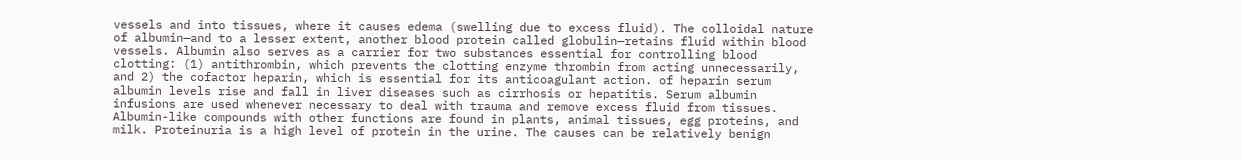vessels and into tissues, where it causes edema (swelling due to excess fluid). The colloidal nature of albumin—and to a lesser extent, another blood protein called globulin—retains fluid within blood vessels. Albumin also serves as a carrier for two substances essential for controlling blood clotting: (1) antithrombin, which prevents the clotting enzyme thrombin from acting unnecessarily, and 2) the cofactor heparin, which is essential for its anticoagulant action. of heparin serum albumin levels rise and fall in liver diseases such as cirrhosis or hepatitis. Serum albumin infusions are used whenever necessary to deal with trauma and remove excess fluid from tissues. Albumin-like compounds with other functions are found in plants, animal tissues, egg proteins, and milk. Proteinuria is a high level of protein in the urine. The causes can be relatively benign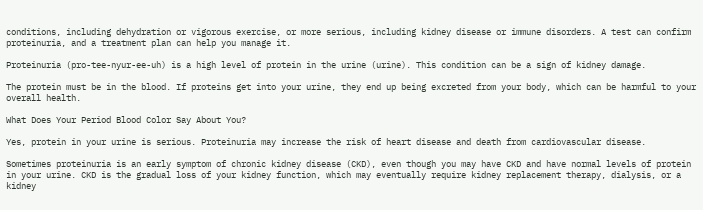conditions, including dehydration or vigorous exercise, or more serious, including kidney disease or immune disorders. A test can confirm proteinuria, and a treatment plan can help you manage it.

Proteinuria (pro-tee-nyur-ee-uh) is a high level of protein in the urine (urine). This condition can be a sign of kidney damage.

The protein must be in the blood. If proteins get into your urine, they end up being excreted from your body, which can be harmful to your overall health.

What Does Your Period Blood Color Say About You?

Yes, protein in your urine is serious. Proteinuria may increase the risk of heart disease and death from cardiovascular disease.

Sometimes proteinuria is an early symptom of chronic kidney disease (CKD), even though you may have CKD and have normal levels of protein in your urine. CKD is the gradual loss of your kidney function, which may eventually require kidney replacement therapy, dialysis, or a kidney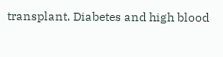transplant. Diabetes and high blood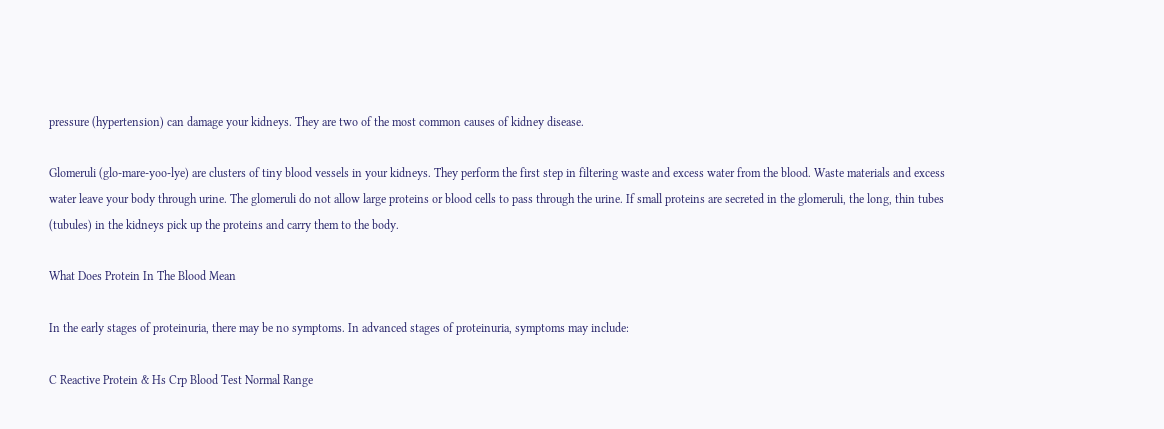pressure (hypertension) can damage your kidneys. They are two of the most common causes of kidney disease.

Glomeruli (glo-mare-yoo-lye) are clusters of tiny blood vessels in your kidneys. They perform the first step in filtering waste and excess water from the blood. Waste materials and excess water leave your body through urine. The glomeruli do not allow large proteins or blood cells to pass through the urine. If small proteins are secreted in the glomeruli, the long, thin tubes (tubules) in the kidneys pick up the proteins and carry them to the body.

What Does Protein In The Blood Mean

In the early stages of proteinuria, there may be no symptoms. In advanced stages of proteinuria, symptoms may include:

C Reactive Protein & Hs Crp Blood Test Normal Range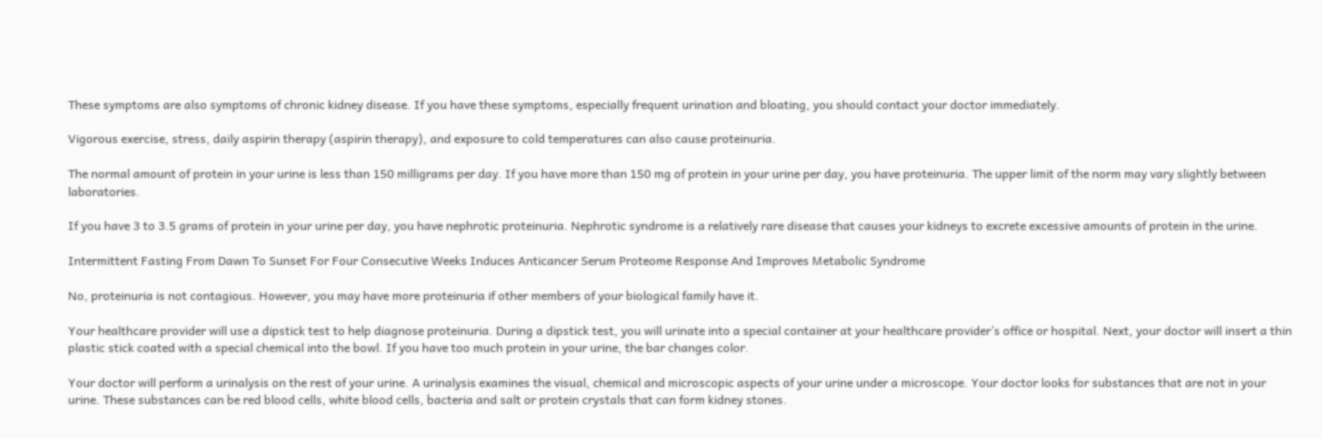These symptoms are also symptoms of chronic kidney disease. If you have these symptoms, especially frequent urination and bloating, you should contact your doctor immediately.

Vigorous exercise, stress, daily aspirin therapy (aspirin therapy), and exposure to cold temperatures can also cause proteinuria.

The normal amount of protein in your urine is less than 150 milligrams per day. If you have more than 150 mg of protein in your urine per day, you have proteinuria. The upper limit of the norm may vary slightly between laboratories.

If you have 3 to 3.5 grams of protein in your urine per day, you have nephrotic proteinuria. Nephrotic syndrome is a relatively rare disease that causes your kidneys to excrete excessive amounts of protein in the urine.

Intermittent Fasting From Dawn To Sunset For Four Consecutive Weeks Induces Anticancer Serum Proteome Response And Improves Metabolic Syndrome

No, proteinuria is not contagious. However, you may have more proteinuria if other members of your biological family have it.

Your healthcare provider will use a dipstick test to help diagnose proteinuria. During a dipstick test, you will urinate into a special container at your healthcare provider’s office or hospital. Next, your doctor will insert a thin plastic stick coated with a special chemical into the bowl. If you have too much protein in your urine, the bar changes color.

Your doctor will perform a urinalysis on the rest of your urine. A urinalysis examines the visual, chemical and microscopic aspects of your urine under a microscope. Your doctor looks for substances that are not in your urine. These substances can be red blood cells, white blood cells, bacteria and salt or protein crystals that can form kidney stones.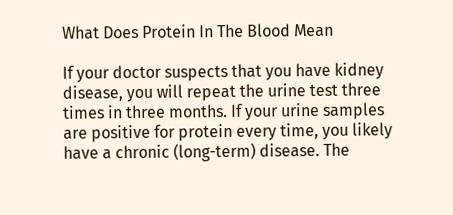What Does Protein In The Blood Mean

If your doctor suspects that you have kidney disease, you will repeat the urine test three times in three months. If your urine samples are positive for protein every time, you likely have a chronic (long-term) disease. The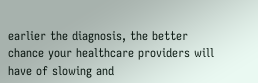earlier the diagnosis, the better chance your healthcare providers will have of slowing and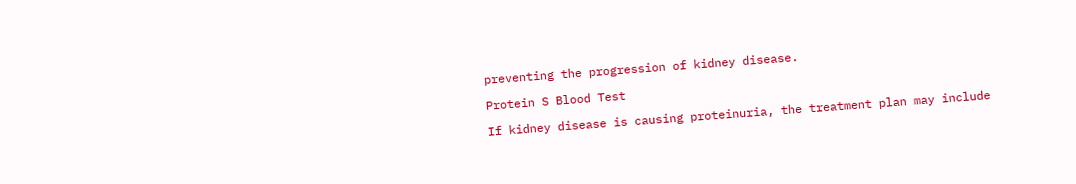preventing the progression of kidney disease.

Protein S Blood Test

If kidney disease is causing proteinuria, the treatment plan may include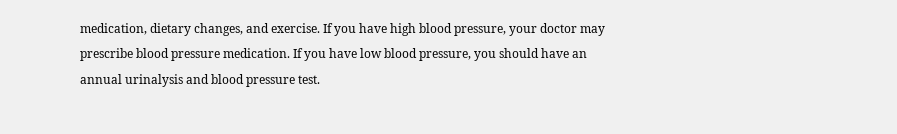medication, dietary changes, and exercise. If you have high blood pressure, your doctor may prescribe blood pressure medication. If you have low blood pressure, you should have an annual urinalysis and blood pressure test.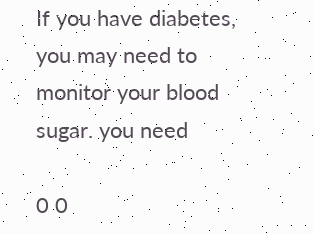If you have diabetes, you may need to monitor your blood sugar. you need

0 0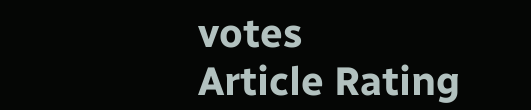votes
Article Rating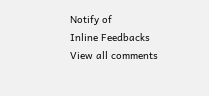Notify of
Inline Feedbacks
View all comments